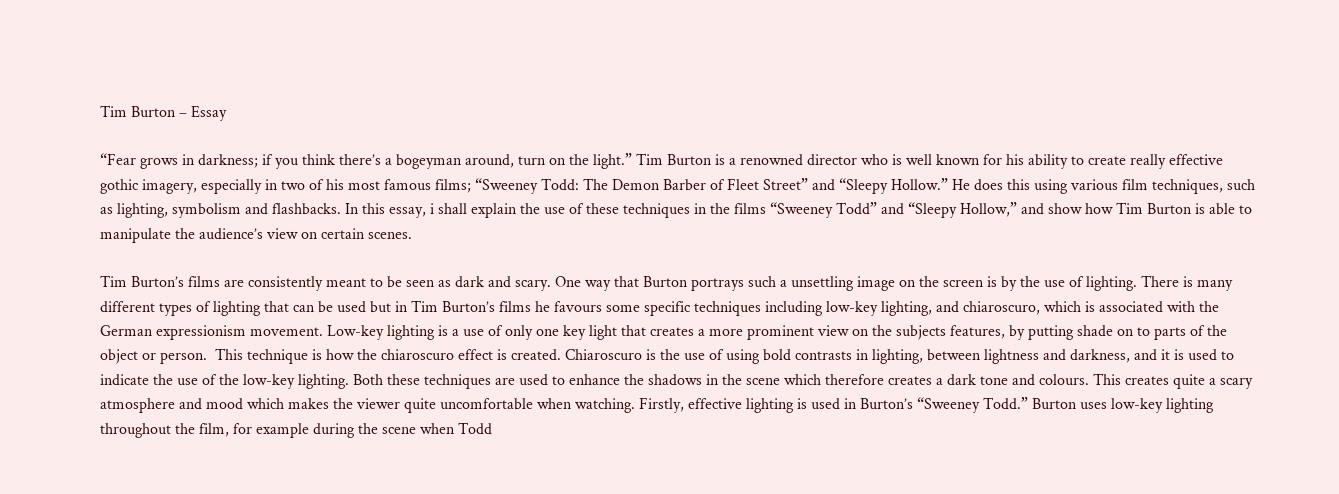Tim Burton – Essay

“Fear grows in darkness; if you think there’s a bogeyman around, turn on the light.” Tim Burton is a renowned director who is well known for his ability to create really effective gothic imagery, especially in two of his most famous films; “Sweeney Todd: The Demon Barber of Fleet Street” and “Sleepy Hollow.” He does this using various film techniques, such as lighting, symbolism and flashbacks. In this essay, i shall explain the use of these techniques in the films “Sweeney Todd” and “Sleepy Hollow,” and show how Tim Burton is able to manipulate the audience’s view on certain scenes.

Tim Burton’s films are consistently meant to be seen as dark and scary. One way that Burton portrays such a unsettling image on the screen is by the use of lighting. There is many different types of lighting that can be used but in Tim Burton’s films he favours some specific techniques including low-key lighting, and chiaroscuro, which is associated with the German expressionism movement. Low-key lighting is a use of only one key light that creates a more prominent view on the subjects features, by putting shade on to parts of the object or person.  This technique is how the chiaroscuro effect is created. Chiaroscuro is the use of using bold contrasts in lighting, between lightness and darkness, and it is used to indicate the use of the low-key lighting. Both these techniques are used to enhance the shadows in the scene which therefore creates a dark tone and colours. This creates quite a scary atmosphere and mood which makes the viewer quite uncomfortable when watching. Firstly, effective lighting is used in Burton’s “Sweeney Todd.” Burton uses low-key lighting throughout the film, for example during the scene when Todd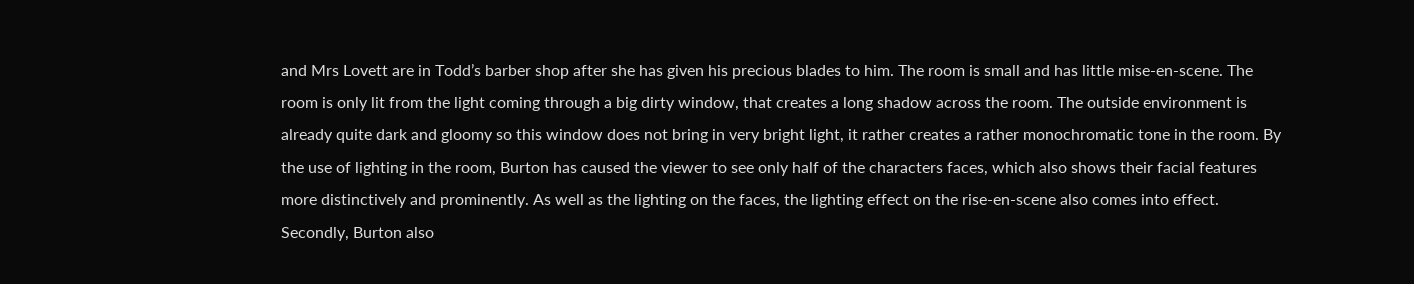and Mrs Lovett are in Todd’s barber shop after she has given his precious blades to him. The room is small and has little mise-en-scene. The room is only lit from the light coming through a big dirty window, that creates a long shadow across the room. The outside environment is already quite dark and gloomy so this window does not bring in very bright light, it rather creates a rather monochromatic tone in the room. By the use of lighting in the room, Burton has caused the viewer to see only half of the characters faces, which also shows their facial features more distinctively and prominently. As well as the lighting on the faces, the lighting effect on the rise-en-scene also comes into effect. Secondly, Burton also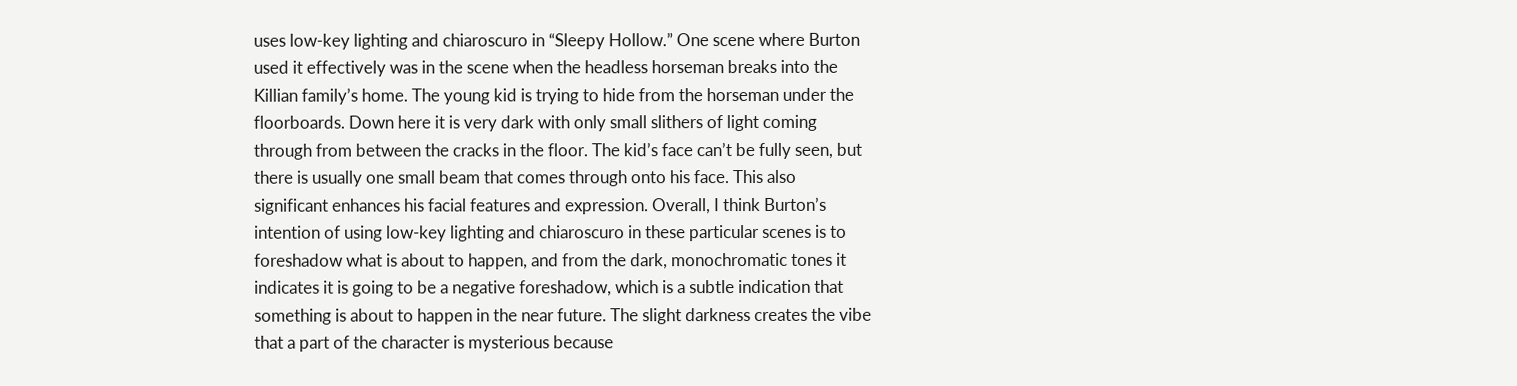uses low-key lighting and chiaroscuro in “Sleepy Hollow.” One scene where Burton used it effectively was in the scene when the headless horseman breaks into the Killian family’s home. The young kid is trying to hide from the horseman under the floorboards. Down here it is very dark with only small slithers of light coming through from between the cracks in the floor. The kid’s face can’t be fully seen, but there is usually one small beam that comes through onto his face. This also significant enhances his facial features and expression. Overall, I think Burton’s intention of using low-key lighting and chiaroscuro in these particular scenes is to foreshadow what is about to happen, and from the dark, monochromatic tones it indicates it is going to be a negative foreshadow, which is a subtle indication that something is about to happen in the near future. The slight darkness creates the vibe that a part of the character is mysterious because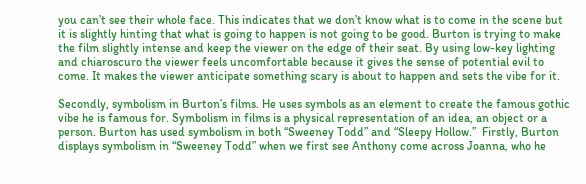you can’t see their whole face. This indicates that we don’t know what is to come in the scene but it is slightly hinting that what is going to happen is not going to be good. Burton is trying to make the film slightly intense and keep the viewer on the edge of their seat. By using low-key lighting and chiaroscuro the viewer feels uncomfortable because it gives the sense of potential evil to come. It makes the viewer anticipate something scary is about to happen and sets the vibe for it.

Secondly, symbolism in Burton’s films. He uses symbols as an element to create the famous gothic vibe he is famous for. Symbolism in films is a physical representation of an idea, an object or a person. Burton has used symbolism in both “Sweeney Todd” and “Sleepy Hollow.”  Firstly, Burton displays symbolism in “Sweeney Todd” when we first see Anthony come across Joanna, who he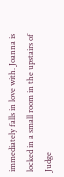immediately falls in love with. Joanna is locked in a small room in the upstairs of Judge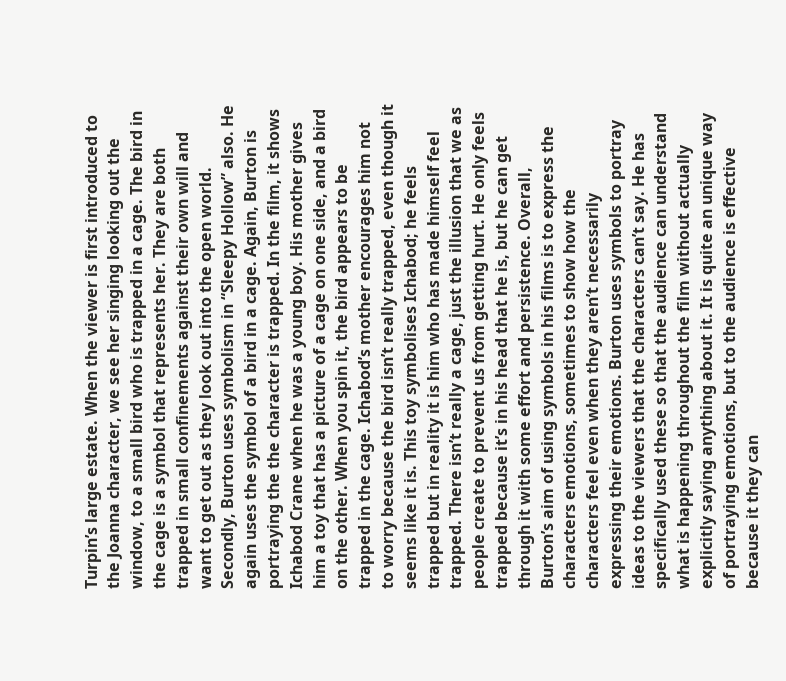Turpin’s large estate. When the viewer is first introduced to the Joanna character, we see her singing looking out the window, to a small bird who is trapped in a cage. The bird in the cage is a symbol that represents her. They are both trapped in small confinements against their own will and want to get out as they look out into the open world. Secondly, Burton uses symbolism in “Sleepy Hollow” also. He again uses the symbol of a bird in a cage. Again, Burton is portraying the the character is trapped. In the film, it shows Ichabod Crane when he was a young boy. His mother gives him a toy that has a picture of a cage on one side, and a bird on the other. When you spin it, the bird appears to be trapped in the cage. Ichabod’s mother encourages him not to worry because the bird isn’t really trapped, even though it seems like it is. This toy symbolises Ichabod; he feels trapped but in reality it is him who has made himself feel trapped. There isn’t really a cage, just the illusion that we as people create to prevent us from getting hurt. He only feels trapped because it’s in his head that he is, but he can get through it with some effort and persistence. Overall, Burton’s aim of using symbols in his films is to express the characters emotions, sometimes to show how the characters feel even when they aren’t necessarily expressing their emotions. Burton uses symbols to portray ideas to the viewers that the characters can’t say. He has specifically used these so that the audience can understand what is happening throughout the film without actually explicitly saying anything about it. It is quite an unique way of portraying emotions, but to the audience is effective because it they can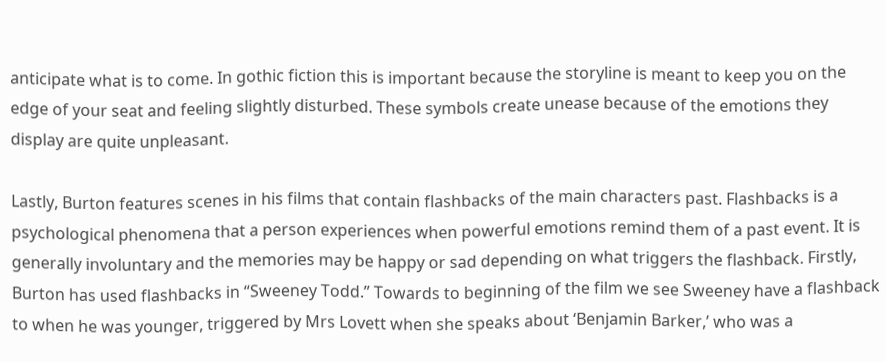anticipate what is to come. In gothic fiction this is important because the storyline is meant to keep you on the edge of your seat and feeling slightly disturbed. These symbols create unease because of the emotions they display are quite unpleasant.

Lastly, Burton features scenes in his films that contain flashbacks of the main characters past. Flashbacks is a psychological phenomena that a person experiences when powerful emotions remind them of a past event. It is generally involuntary and the memories may be happy or sad depending on what triggers the flashback. Firstly, Burton has used flashbacks in “Sweeney Todd.” Towards to beginning of the film we see Sweeney have a flashback to when he was younger, triggered by Mrs Lovett when she speaks about ‘Benjamin Barker,’ who was a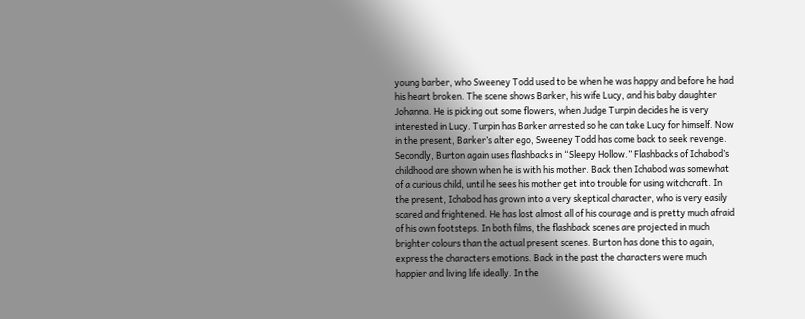young barber, who Sweeney Todd used to be when he was happy and before he had his heart broken. The scene shows Barker, his wife Lucy, and his baby daughter Johanna. He is picking out some flowers, when Judge Turpin decides he is very interested in Lucy. Turpin has Barker arrested so he can take Lucy for himself. Now in the present, Barker’s alter ego, Sweeney Todd has come back to seek revenge. Secondly, Burton again uses flashbacks in “Sleepy Hollow.” Flashbacks of Ichabod’s childhood are shown when he is with his mother. Back then Ichabod was somewhat of a curious child, until he sees his mother get into trouble for using witchcraft. In the present, Ichabod has grown into a very skeptical character, who is very easily scared and frightened. He has lost almost all of his courage and is pretty much afraid of his own footsteps. In both films, the flashback scenes are projected in much brighter colours than the actual present scenes. Burton has done this to again, express the characters emotions. Back in the past the characters were much happier and living life ideally. In the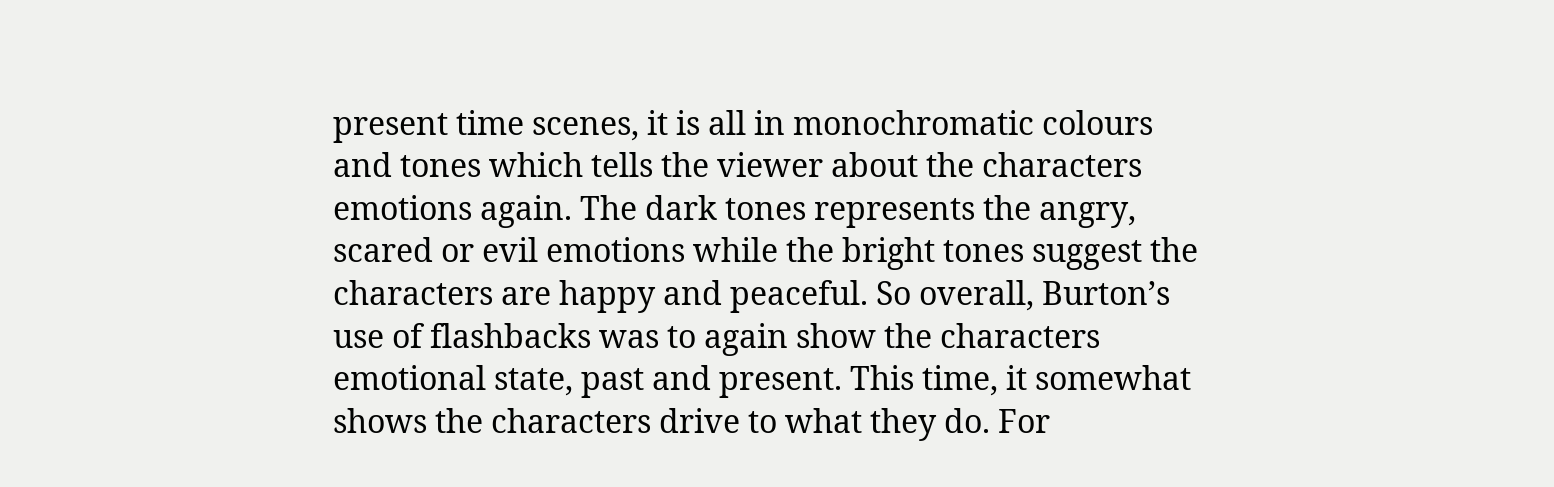present time scenes, it is all in monochromatic colours and tones which tells the viewer about the characters emotions again. The dark tones represents the angry, scared or evil emotions while the bright tones suggest the characters are happy and peaceful. So overall, Burton’s use of flashbacks was to again show the characters emotional state, past and present. This time, it somewhat shows the characters drive to what they do. For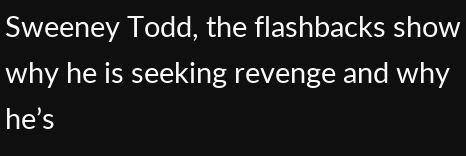Sweeney Todd, the flashbacks show why he is seeking revenge and why he’s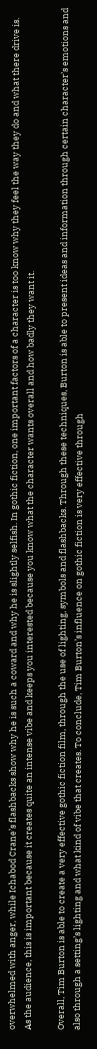overwhelmed with anger, while Ichabod Crane’s flashbacks show why he is such a coward and why he is slightly selfish. In gothic fiction, one important factors of a character is too know why they feel the way they do and what there drive is. As the audience, this is important because it creates quite an intense vibe and keeps you interested because you know what the character wants overall and how badly they want it.

Overall, Tim Burton is able to create a very effective gothic fiction film, through the use of lighting, symbols and flashbacks. Through these techniques, Burton is able to present ideas and information through certain character’s emotions and also through a setting’s lighting and what kind of vibe that creates. To conclude, Tim Burton’s influence on gothic fiction is very effective through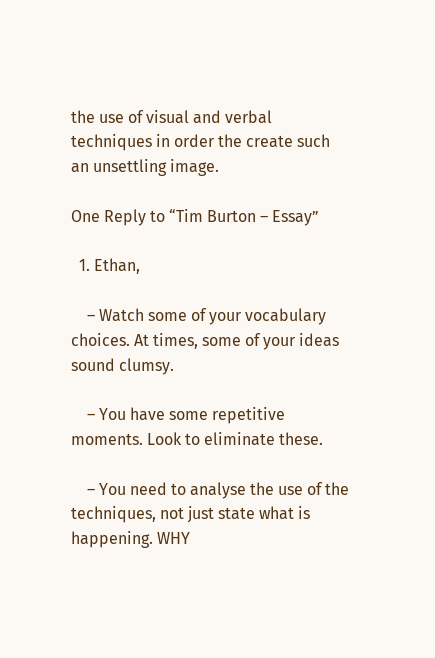the use of visual and verbal techniques in order the create such an unsettling image.

One Reply to “Tim Burton – Essay”

  1. Ethan,

    – Watch some of your vocabulary choices. At times, some of your ideas sound clumsy.

    – You have some repetitive moments. Look to eliminate these.

    – You need to analyse the use of the techniques, not just state what is happening. WHY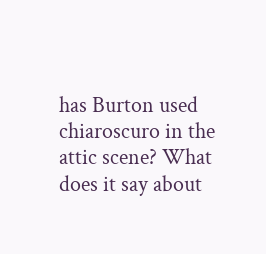has Burton used chiaroscuro in the attic scene? What does it say about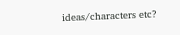ideas/characters etc?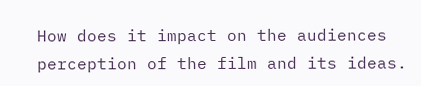How does it impact on the audiences perception of the film and its ideas.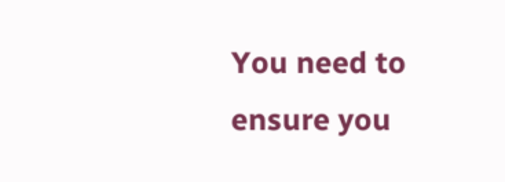You need to ensure you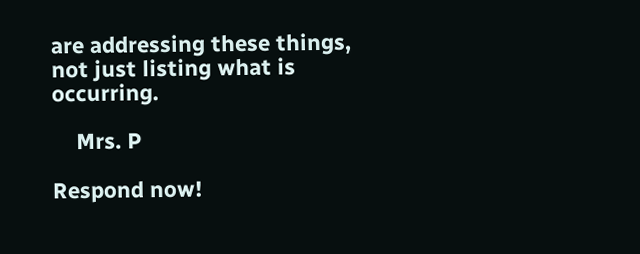are addressing these things, not just listing what is occurring.

    Mrs. P

Respond now!